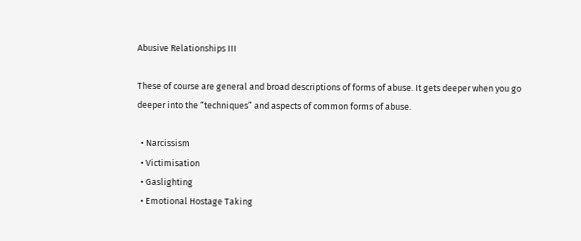Abusive Relationships III

These of course are general and broad descriptions of forms of abuse. It gets deeper when you go deeper into the “techniques” and aspects of common forms of abuse.

  • Narcissism
  • Victimisation
  • Gaslighting
  • Emotional Hostage Taking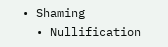• Shaming
  • Nullification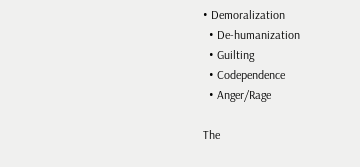• Demoralization
  • De-humanization
  • Guilting
  • Codependence
  • Anger/Rage

The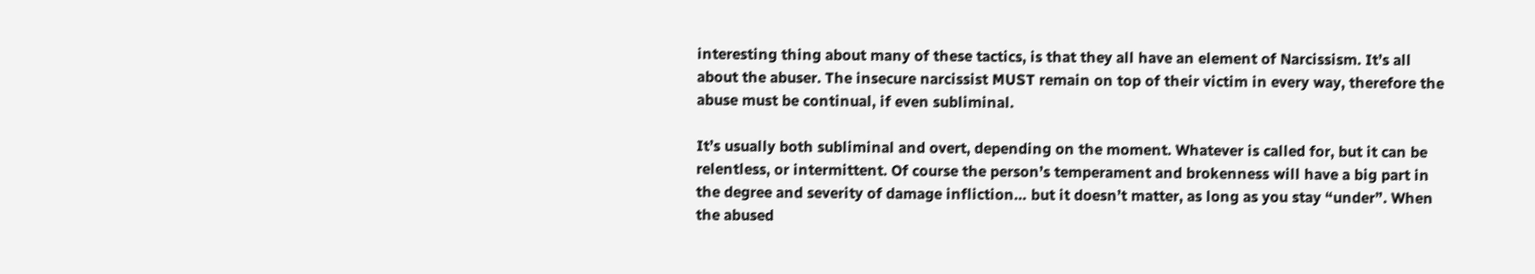interesting thing about many of these tactics, is that they all have an element of Narcissism. It’s all about the abuser. The insecure narcissist MUST remain on top of their victim in every way, therefore the abuse must be continual, if even subliminal.

It’s usually both subliminal and overt, depending on the moment. Whatever is called for, but it can be relentless, or intermittent. Of course the person’s temperament and brokenness will have a big part in the degree and severity of damage infliction… but it doesn’t matter, as long as you stay “under”. When the abused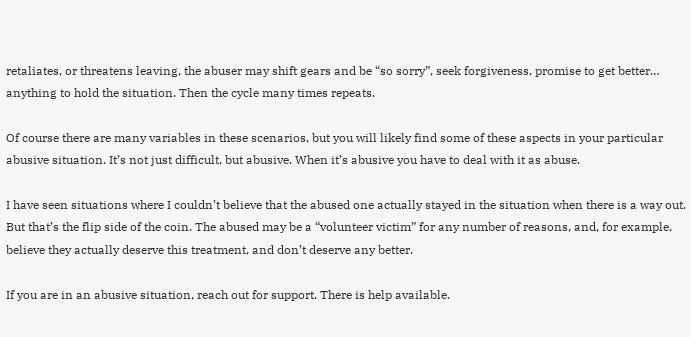retaliates, or threatens leaving, the abuser may shift gears and be “so sorry”, seek forgiveness, promise to get better… anything to hold the situation. Then the cycle many times repeats.

Of course there are many variables in these scenarios, but you will likely find some of these aspects in your particular abusive situation. It’s not just difficult, but abusive. When it’s abusive you have to deal with it as abuse.

I have seen situations where I couldn’t believe that the abused one actually stayed in the situation when there is a way out. But that’s the flip side of the coin. The abused may be a “volunteer victim” for any number of reasons, and, for example, believe they actually deserve this treatment, and don’t deserve any better.

If you are in an abusive situation, reach out for support. There is help available.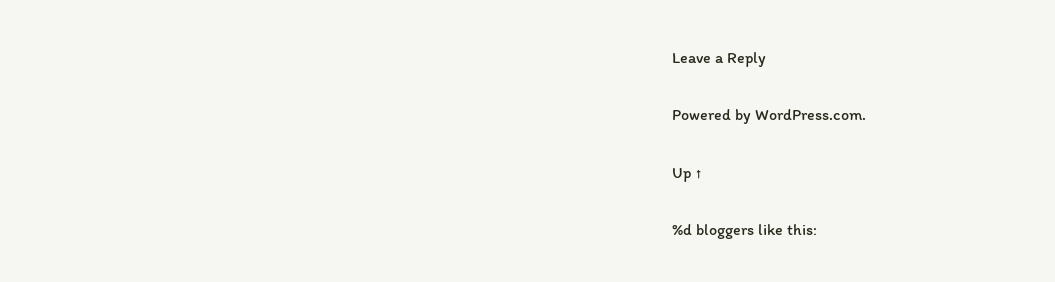Leave a Reply

Powered by WordPress.com.

Up ↑

%d bloggers like this: